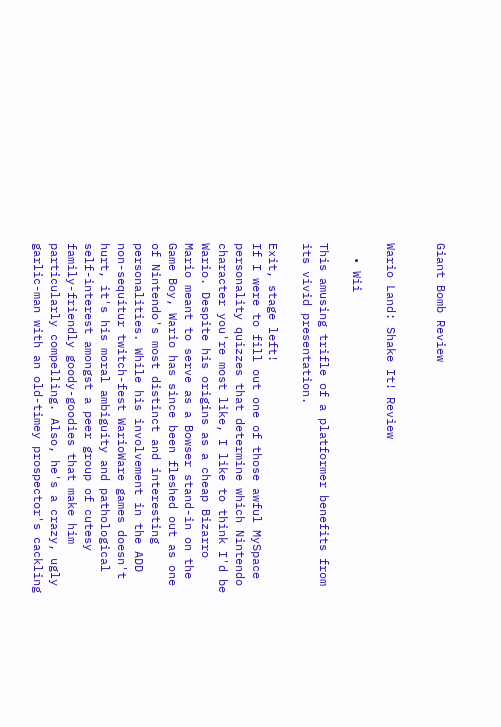Giant Bomb Review


Wario Land: Shake It! Review

  • Wii

This amusing trifle of a platformer benefits from its vivid presentation.

Exit, stage left!
If I were to fill out one of those awful MySpace personality quizzes that determine which Nintendo character you're most like, I like to think I'd be Wario. Despite his origins as a cheap Bizarro Mario meant to serve as a Bowser stand-in on the Game Boy, Wario has since been fleshed out as one of Nintendo's most distinct and interesting personalities. While his involvement in the ADD non-sequitur twitch-fest WarioWare games doesn't hurt, it's his moral ambiguity and pathological self-interest amongst a peer group of cutesy family-friendly goody-goodies that make him particularly compelling. Also, he's a crazy, ugly garlic-man with an old-timey prospector's cackling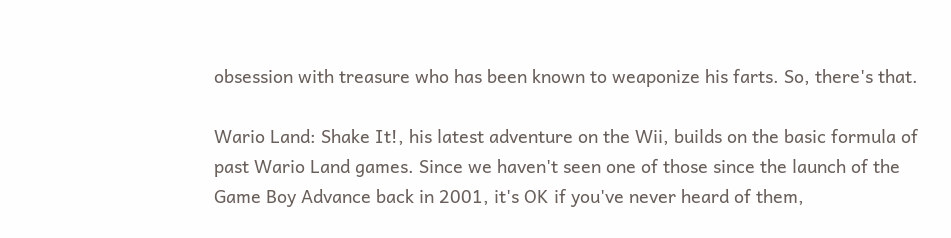obsession with treasure who has been known to weaponize his farts. So, there's that.

Wario Land: Shake It!, his latest adventure on the Wii, builds on the basic formula of past Wario Land games. Since we haven't seen one of those since the launch of the Game Boy Advance back in 2001, it's OK if you've never heard of them,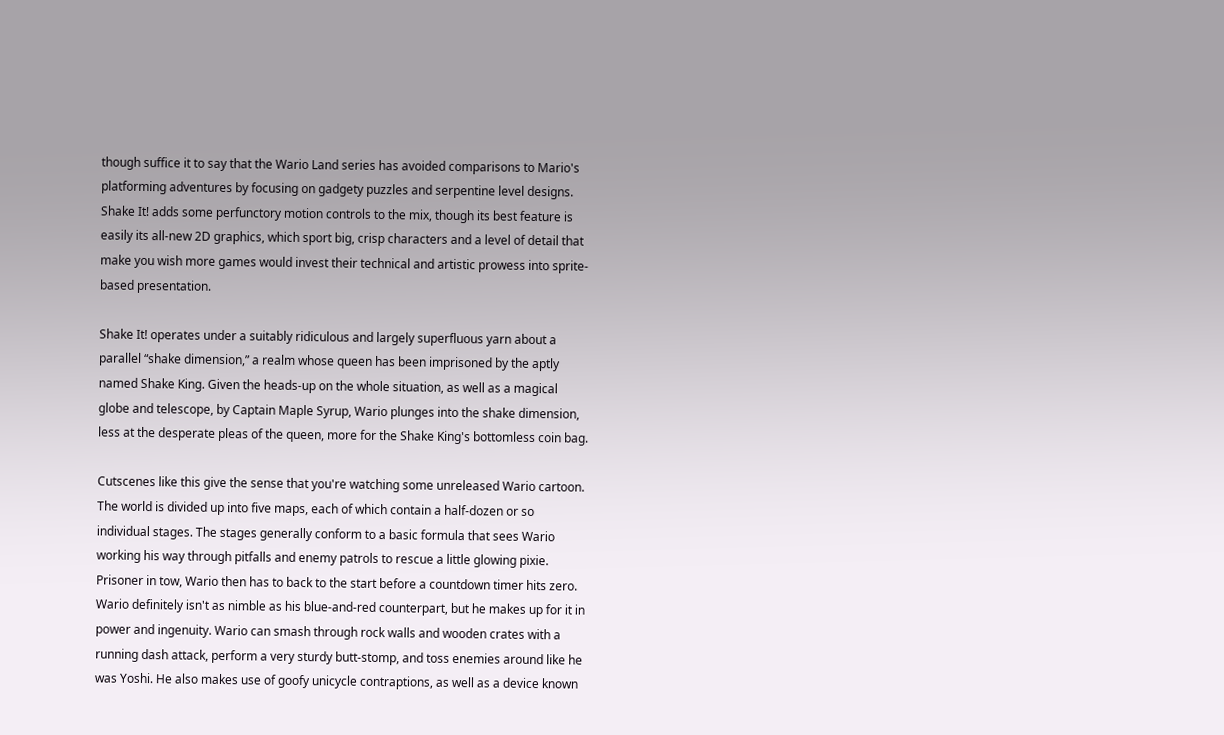though suffice it to say that the Wario Land series has avoided comparisons to Mario's platforming adventures by focusing on gadgety puzzles and serpentine level designs. Shake It! adds some perfunctory motion controls to the mix, though its best feature is easily its all-new 2D graphics, which sport big, crisp characters and a level of detail that make you wish more games would invest their technical and artistic prowess into sprite-based presentation.

Shake It! operates under a suitably ridiculous and largely superfluous yarn about a parallel “shake dimension,” a realm whose queen has been imprisoned by the aptly named Shake King. Given the heads-up on the whole situation, as well as a magical globe and telescope, by Captain Maple Syrup, Wario plunges into the shake dimension, less at the desperate pleas of the queen, more for the Shake King's bottomless coin bag.

Cutscenes like this give the sense that you're watching some unreleased Wario cartoon.
The world is divided up into five maps, each of which contain a half-dozen or so individual stages. The stages generally conform to a basic formula that sees Wario working his way through pitfalls and enemy patrols to rescue a little glowing pixie. Prisoner in tow, Wario then has to back to the start before a countdown timer hits zero. Wario definitely isn't as nimble as his blue-and-red counterpart, but he makes up for it in power and ingenuity. Wario can smash through rock walls and wooden crates with a running dash attack, perform a very sturdy butt-stomp, and toss enemies around like he was Yoshi. He also makes use of goofy unicycle contraptions, as well as a device known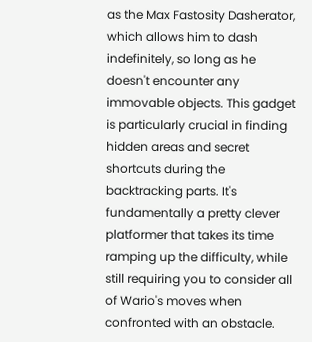as the Max Fastosity Dasherator, which allows him to dash indefinitely, so long as he doesn't encounter any immovable objects. This gadget is particularly crucial in finding hidden areas and secret shortcuts during the backtracking parts. It's fundamentally a pretty clever platformer that takes its time ramping up the difficulty, while still requiring you to consider all of Wario's moves when confronted with an obstacle.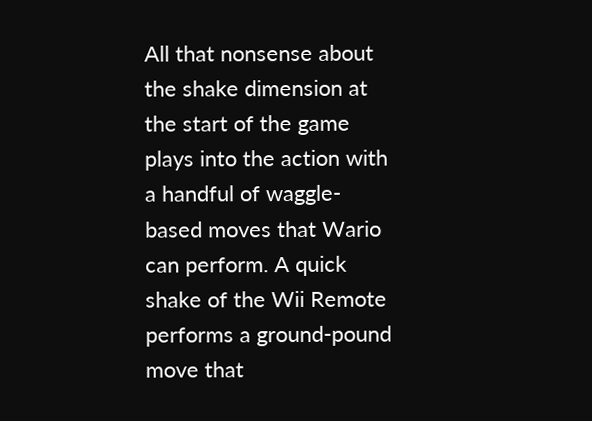All that nonsense about the shake dimension at the start of the game plays into the action with a handful of waggle-based moves that Wario can perform. A quick shake of the Wii Remote performs a ground-pound move that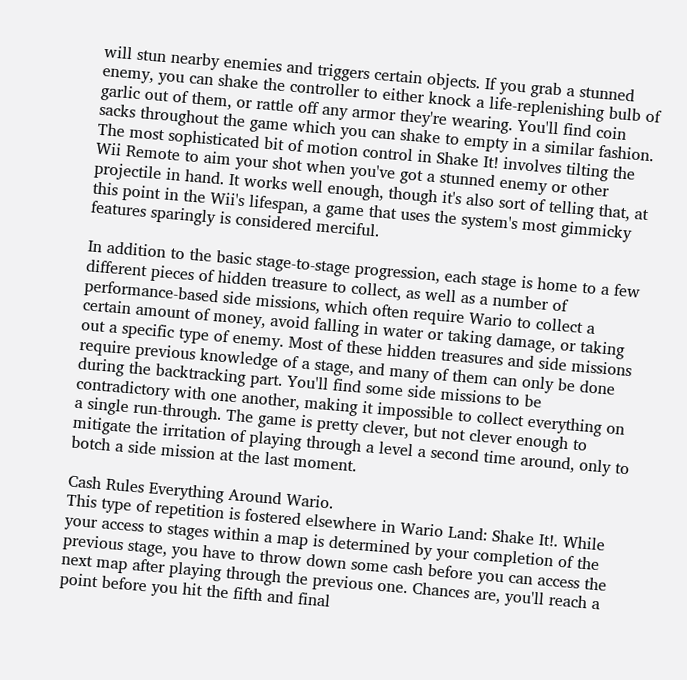will stun nearby enemies and triggers certain objects. If you grab a stunned enemy, you can shake the controller to either knock a life-replenishing bulb of garlic out of them, or rattle off any armor they're wearing. You'll find coin sacks throughout the game which you can shake to empty in a similar fashion. The most sophisticated bit of motion control in Shake It! involves tilting the Wii Remote to aim your shot when you've got a stunned enemy or other projectile in hand. It works well enough, though it's also sort of telling that, at this point in the Wii's lifespan, a game that uses the system's most gimmicky features sparingly is considered merciful.

In addition to the basic stage-to-stage progression, each stage is home to a few different pieces of hidden treasure to collect, as well as a number of performance-based side missions, which often require Wario to collect a certain amount of money, avoid falling in water or taking damage, or taking out a specific type of enemy. Most of these hidden treasures and side missions require previous knowledge of a stage, and many of them can only be done during the backtracking part. You'll find some side missions to be contradictory with one another, making it impossible to collect everything on a single run-through. The game is pretty clever, but not clever enough to mitigate the irritation of playing through a level a second time around, only to botch a side mission at the last moment.

Cash Rules Everything Around Wario.
This type of repetition is fostered elsewhere in Wario Land: Shake It!. While your access to stages within a map is determined by your completion of the previous stage, you have to throw down some cash before you can access the next map after playing through the previous one. Chances are, you'll reach a point before you hit the fifth and final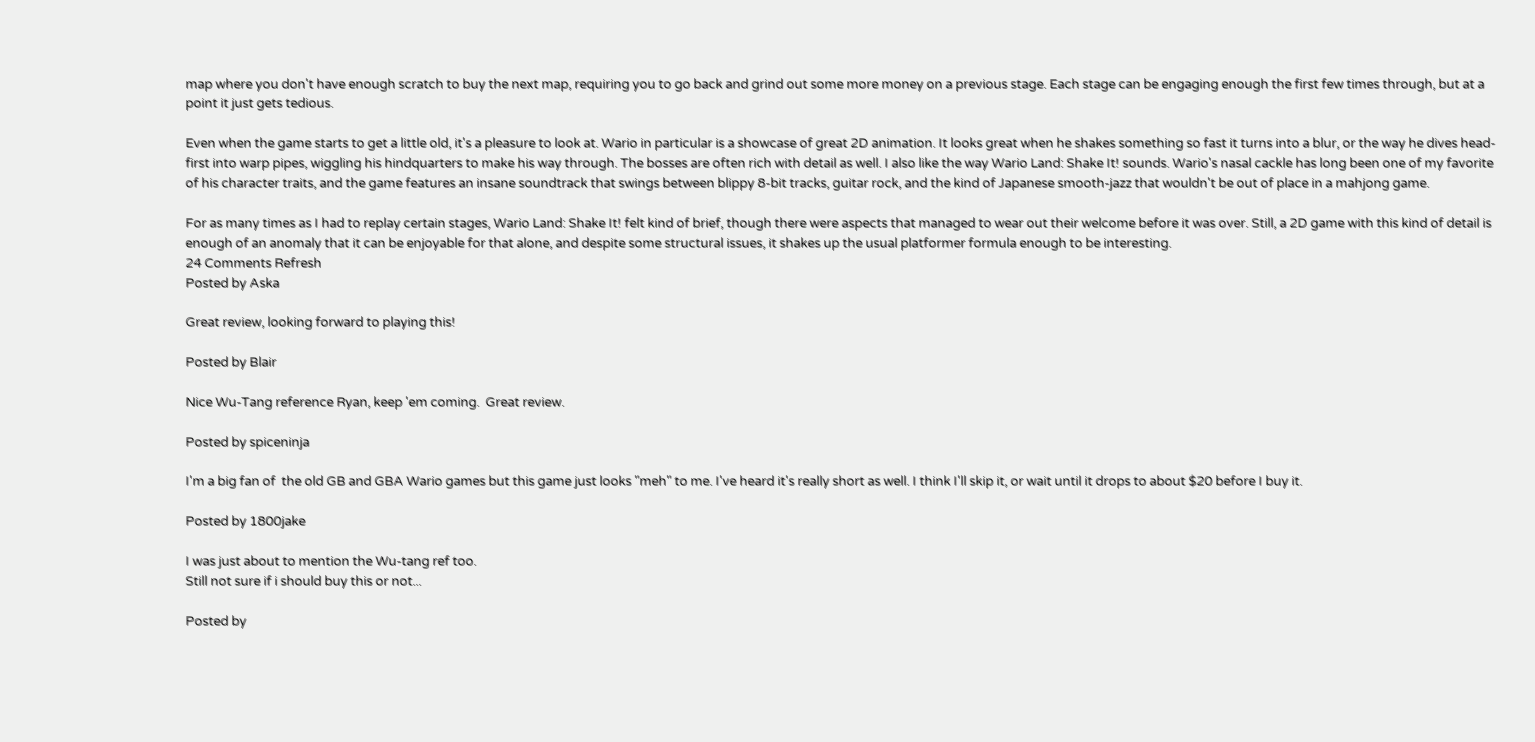map where you don't have enough scratch to buy the next map, requiring you to go back and grind out some more money on a previous stage. Each stage can be engaging enough the first few times through, but at a point it just gets tedious.

Even when the game starts to get a little old, it's a pleasure to look at. Wario in particular is a showcase of great 2D animation. It looks great when he shakes something so fast it turns into a blur, or the way he dives head-first into warp pipes, wiggling his hindquarters to make his way through. The bosses are often rich with detail as well. I also like the way Wario Land: Shake It! sounds. Wario's nasal cackle has long been one of my favorite of his character traits, and the game features an insane soundtrack that swings between blippy 8-bit tracks, guitar rock, and the kind of Japanese smooth-jazz that wouldn't be out of place in a mahjong game.

For as many times as I had to replay certain stages, Wario Land: Shake It! felt kind of brief, though there were aspects that managed to wear out their welcome before it was over. Still, a 2D game with this kind of detail is enough of an anomaly that it can be enjoyable for that alone, and despite some structural issues, it shakes up the usual platformer formula enough to be interesting.
24 Comments Refresh
Posted by Aska

Great review, looking forward to playing this!

Posted by Blair

Nice Wu-Tang reference Ryan, keep 'em coming.  Great review.

Posted by spiceninja

I'm a big fan of  the old GB and GBA Wario games but this game just looks "meh" to me. I've heard it's really short as well. I think I'll skip it, or wait until it drops to about $20 before I buy it.

Posted by 1800jake

I was just about to mention the Wu-tang ref too.
Still not sure if i should buy this or not...

Posted by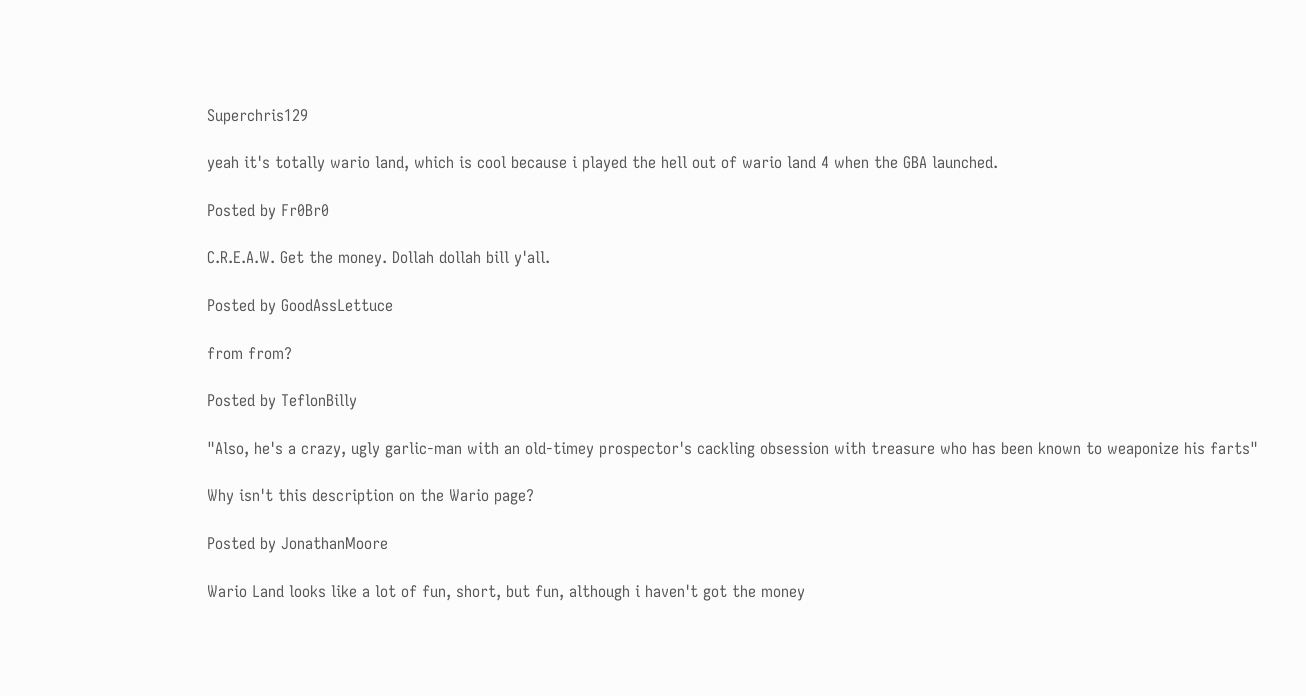Superchris129

yeah it's totally wario land, which is cool because i played the hell out of wario land 4 when the GBA launched.

Posted by Fr0Br0

C.R.E.A.W. Get the money. Dollah dollah bill y'all.

Posted by GoodAssLettuce

from from?

Posted by TeflonBilly

"Also, he's a crazy, ugly garlic-man with an old-timey prospector's cackling obsession with treasure who has been known to weaponize his farts"

Why isn't this description on the Wario page?

Posted by JonathanMoore

Wario Land looks like a lot of fun, short, but fun, although i haven't got the money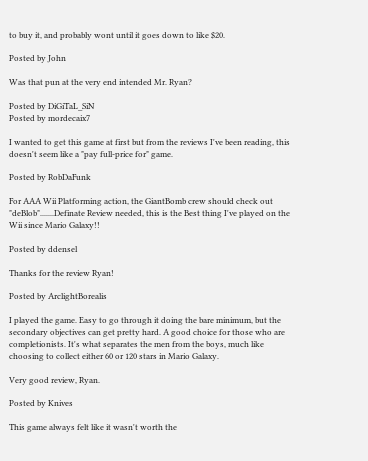to buy it, and probably wont until it goes down to like $20.

Posted by John

Was that pun at the very end intended Mr. Ryan?

Posted by DiGiTaL_SiN
Posted by mordecaix7

I wanted to get this game at first but from the reviews I've been reading, this doesn't seem like a "pay full-price for" game.

Posted by RobDaFunk

For AAA Wii Platforming action, the GiantBomb crew should check out "deBlob".......Definate Review needed, this is the Best thing I've played on the Wii since Mario Galaxy!!

Posted by ddensel

Thanks for the review Ryan!

Posted by ArclightBorealis

I played the game. Easy to go through it doing the bare minimum, but the secondary objectives can get pretty hard. A good choice for those who are completionists. It's what separates the men from the boys, much like choosing to collect either 60 or 120 stars in Mario Galaxy.

Very good review, Ryan.

Posted by Knives

This game always felt like it wasn't worth the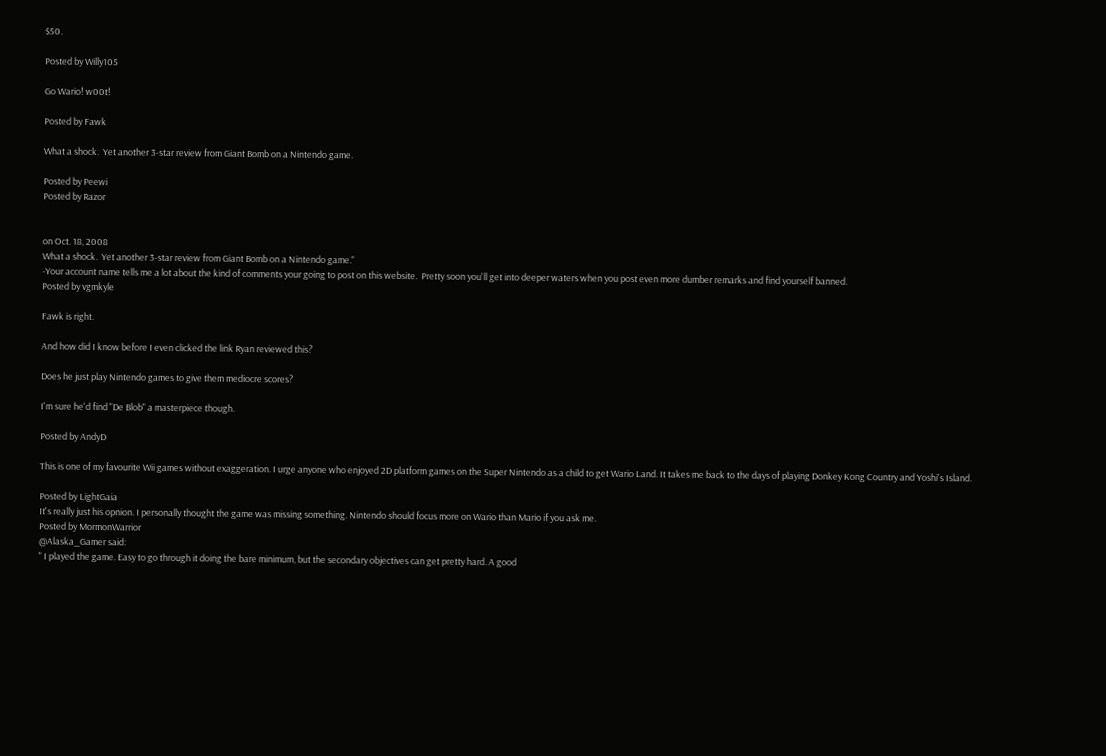$50.

Posted by Willy105

Go Wario! w00t!

Posted by Fawk

What a shock.  Yet another 3-star review from Giant Bomb on a Nintendo game.

Posted by Peewi
Posted by Razor


on Oct. 18, 2008
What a shock.  Yet another 3-star review from Giant Bomb on a Nintendo game."
-Your account name tells me a lot about the kind of comments your going to post on this website.  Pretty soon you'll get into deeper waters when you post even more dumber remarks and find yourself banned.
Posted by vgmkyle

Fawk is right.

And how did I know before I even clicked the link Ryan reviewed this?

Does he just play Nintendo games to give them mediocre scores?

I'm sure he'd find "De Blob" a masterpiece though.

Posted by AndyD

This is one of my favourite Wii games without exaggeration. I urge anyone who enjoyed 2D platform games on the Super Nintendo as a child to get Wario Land. It takes me back to the days of playing Donkey Kong Country and Yoshi's Island.

Posted by LightGaia
It's really just his opnion. I personally thought the game was missing something. Nintendo should focus more on Wario than Mario if you ask me.
Posted by MormonWarrior
@Alaska_Gamer said:
" I played the game. Easy to go through it doing the bare minimum, but the secondary objectives can get pretty hard. A good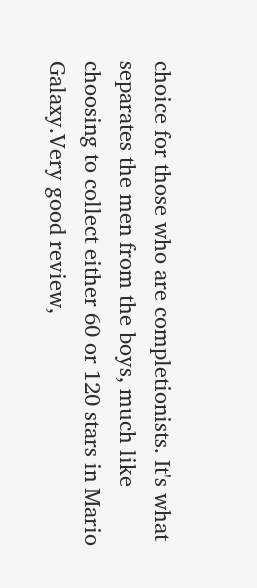choice for those who are completionists. It's what separates the men from the boys, much like choosing to collect either 60 or 120 stars in Mario Galaxy.Very good review,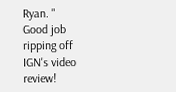Ryan. "
Good job ripping off IGN's video review!